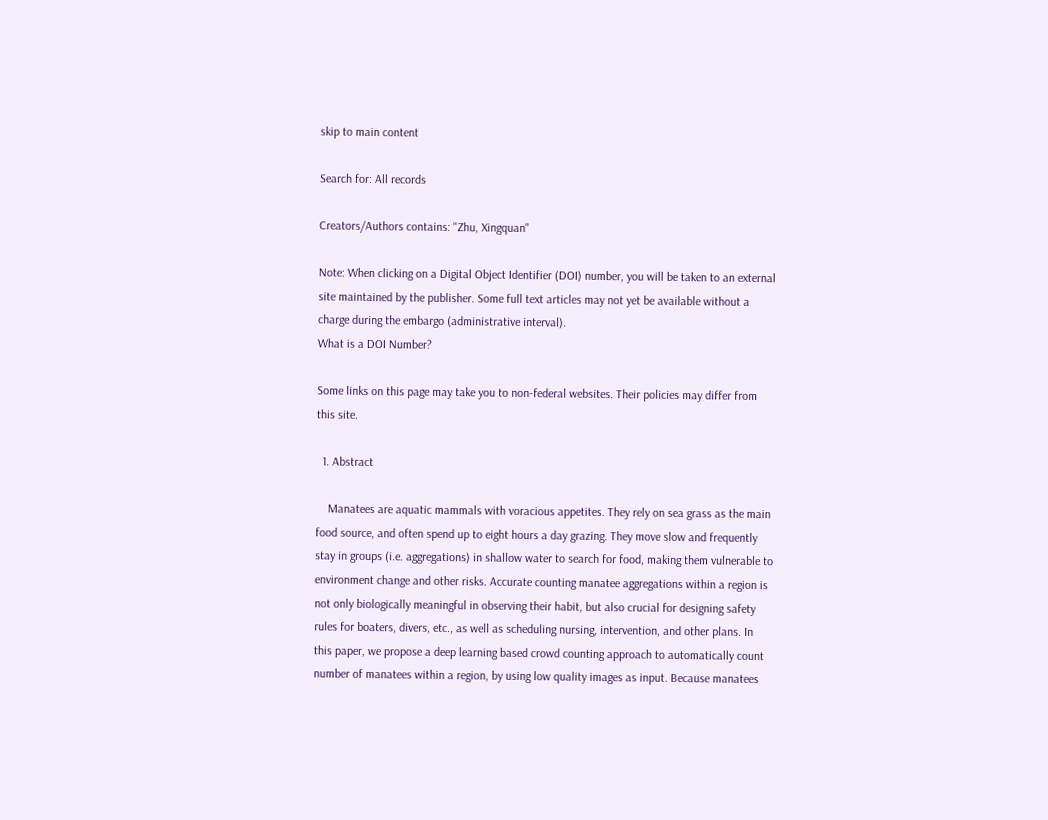skip to main content

Search for: All records

Creators/Authors contains: "Zhu, Xingquan"

Note: When clicking on a Digital Object Identifier (DOI) number, you will be taken to an external site maintained by the publisher. Some full text articles may not yet be available without a charge during the embargo (administrative interval).
What is a DOI Number?

Some links on this page may take you to non-federal websites. Their policies may differ from this site.

  1. Abstract

    Manatees are aquatic mammals with voracious appetites. They rely on sea grass as the main food source, and often spend up to eight hours a day grazing. They move slow and frequently stay in groups (i.e. aggregations) in shallow water to search for food, making them vulnerable to environment change and other risks. Accurate counting manatee aggregations within a region is not only biologically meaningful in observing their habit, but also crucial for designing safety rules for boaters, divers, etc., as well as scheduling nursing, intervention, and other plans. In this paper, we propose a deep learning based crowd counting approach to automatically count number of manatees within a region, by using low quality images as input. Because manatees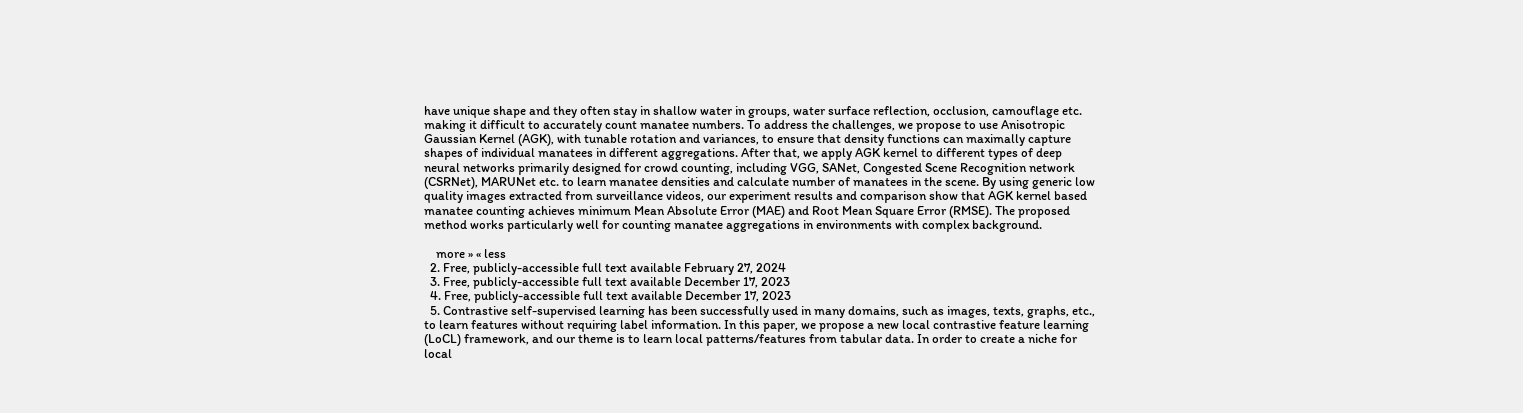have unique shape and they often stay in shallow water in groups, water surface reflection, occlusion, camouflage etc. making it difficult to accurately count manatee numbers. To address the challenges, we propose to use Anisotropic Gaussian Kernel (AGK), with tunable rotation and variances, to ensure that density functions can maximally capture shapes of individual manatees in different aggregations. After that, we apply AGK kernel to different types of deep neural networks primarily designed for crowd counting, including VGG, SANet, Congested Scene Recognition network (CSRNet), MARUNet etc. to learn manatee densities and calculate number of manatees in the scene. By using generic low quality images extracted from surveillance videos, our experiment results and comparison show that AGK kernel based manatee counting achieves minimum Mean Absolute Error (MAE) and Root Mean Square Error (RMSE). The proposed method works particularly well for counting manatee aggregations in environments with complex background.

    more » « less
  2. Free, publicly-accessible full text available February 27, 2024
  3. Free, publicly-accessible full text available December 17, 2023
  4. Free, publicly-accessible full text available December 17, 2023
  5. Contrastive self-supervised learning has been successfully used in many domains, such as images, texts, graphs, etc., to learn features without requiring label information. In this paper, we propose a new local contrastive feature learning (LoCL) framework, and our theme is to learn local patterns/features from tabular data. In order to create a niche for local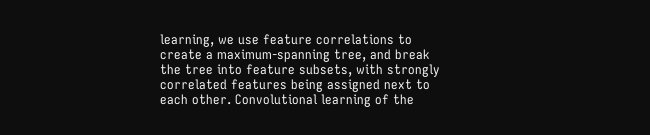learning, we use feature correlations to create a maximum-spanning tree, and break the tree into feature subsets, with strongly correlated features being assigned next to each other. Convolutional learning of the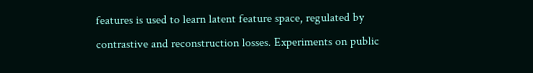features is used to learn latent feature space, regulated by contrastive and reconstruction losses. Experiments on public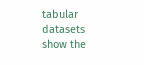tabular datasets show the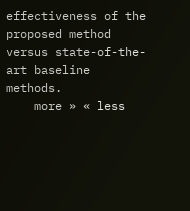effectiveness of the proposed method versus state-of-the-art baseline methods.
    more » « less